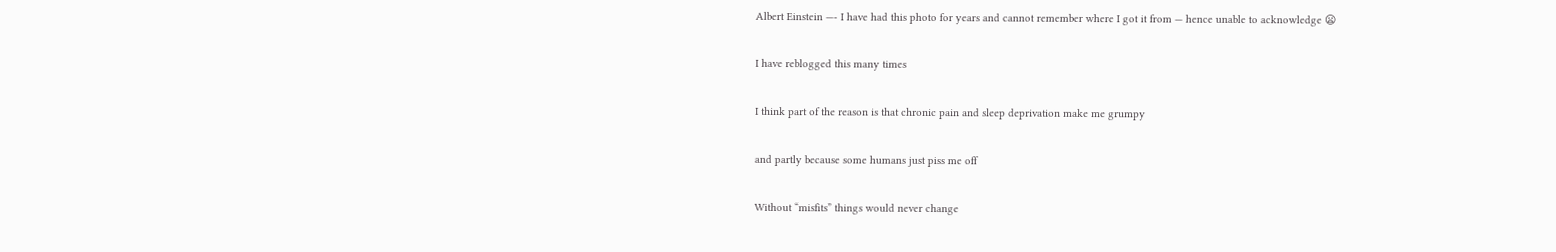Albert Einstein —- I have had this photo for years and cannot remember where I got it from — hence unable to acknowledge 😦

I have reblogged this many times

I think part of the reason is that chronic pain and sleep deprivation make me grumpy

and partly because some humans just piss me off

Without “misfits” things would never change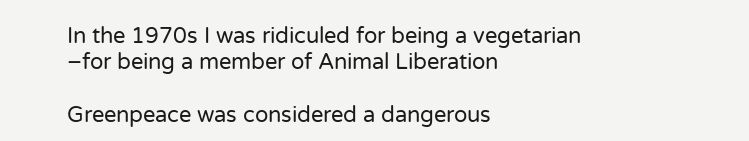In the 1970s I was ridiculed for being a vegetarian –for being a member of Animal Liberation

Greenpeace was considered a dangerous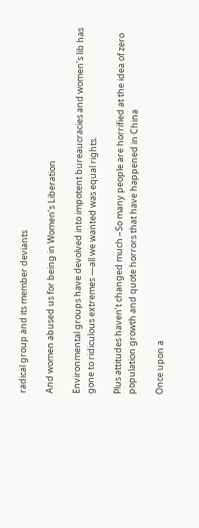radical group and its member deviants

And women abused us for being in Women’s Liberation

Environmental groups have devolved into impotent bureaucracies and women’s lib has gone to ridiculous extremes —all we wanted was equal rights.

Plus attitudes haven’t changed much –So many people are horrified at the idea of zero population growth and quote horrors that have happened in China

Once upon a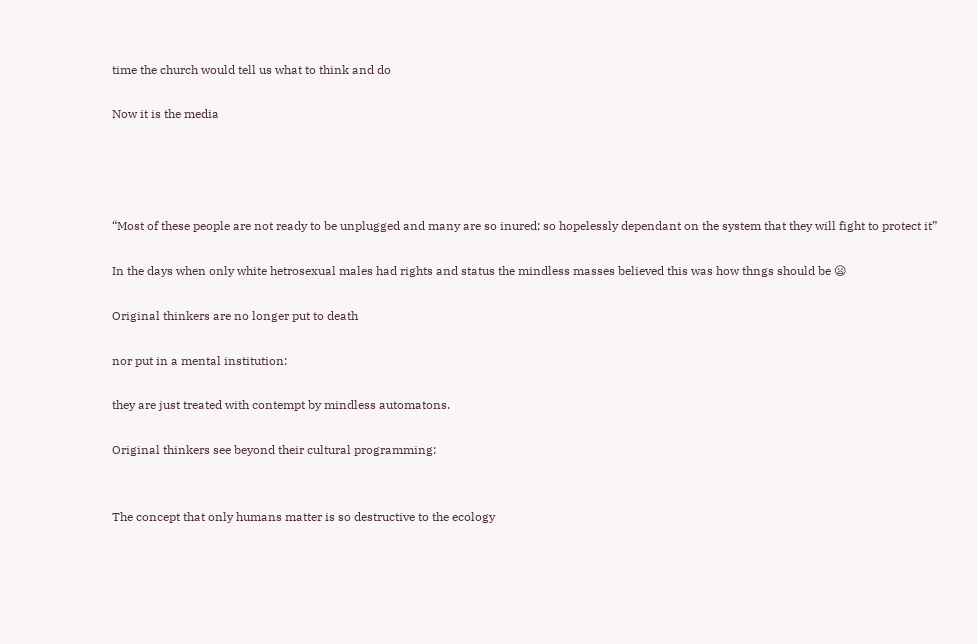time the church would tell us what to think and do

Now it is the media




“Most of these people are not ready to be unplugged and many are so inured; so hopelessly dependant on the system that they will fight to protect it”

In the days when only white hetrosexual males had rights and status the mindless masses believed this was how thngs should be 😦

Original thinkers are no longer put to death

nor put in a mental institution:

they are just treated with contempt by mindless automatons.

Original thinkers see beyond their cultural programming:


The concept that only humans matter is so destructive to the ecology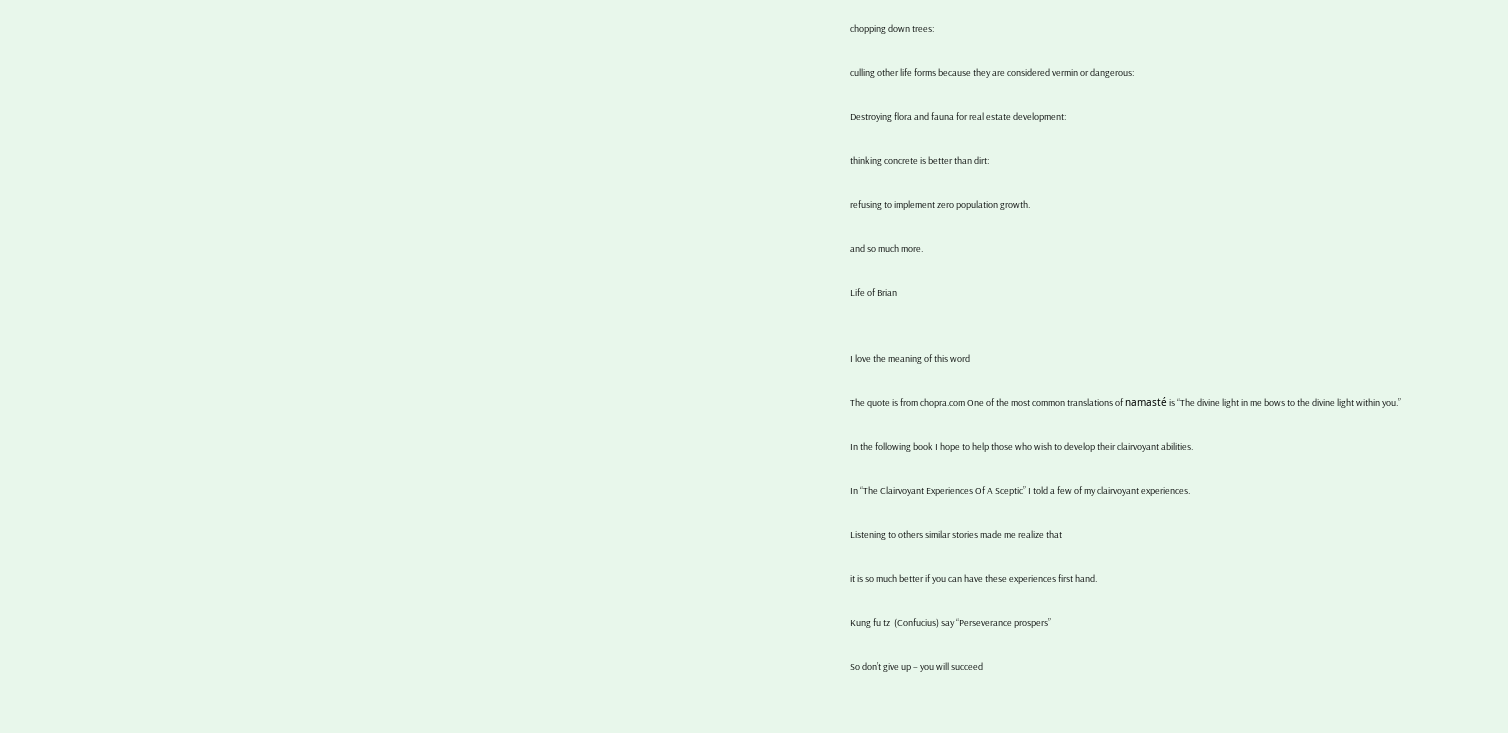chopping down trees:

culling other life forms because they are considered vermin or dangerous:

Destroying flora and fauna for real estate development:

thinking concrete is better than dirt:

refusing to implement zero population growth.

and so much more.

Life of Brian


I love the meaning of this word

The quote is from chopra.com One of the most common translations of namasté is “The divine light in me bows to the divine light within you.”

In the following book I hope to help those who wish to develop their clairvoyant abilities.

In “The Clairvoyant Experiences Of A Sceptic” I told a few of my clairvoyant experiences.

Listening to others similar stories made me realize that

it is so much better if you can have these experiences first hand.

Kung fu tz  (Confucius) say “Perseverance prospers”

So don’t give up – you will succeed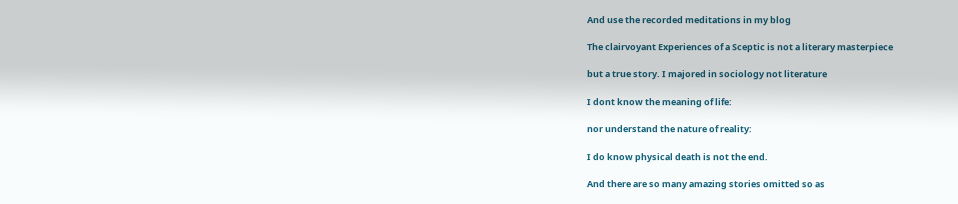And use the recorded meditations in my blog

The clairvoyant Experiences of a Sceptic is not a literary masterpiece

but a true story. I majored in sociology not literature

I dont know the meaning of life:

nor understand the nature of reality:

I do know physical death is not the end.

And there are so many amazing stories omitted so as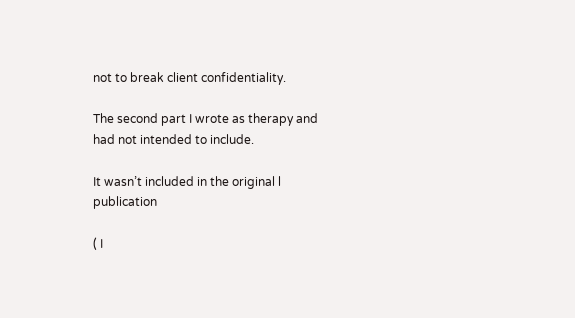not to break client confidentiality.

The second part I wrote as therapy and had not intended to include.

It wasn’t included in the original l publication

( I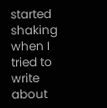started shaking when I tried to write about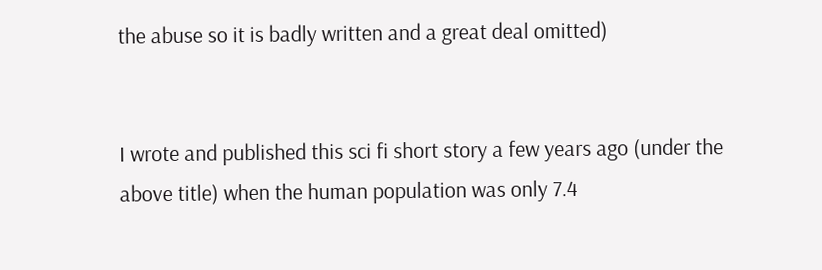the abuse so it is badly written and a great deal omitted)


I wrote and published this sci fi short story a few years ago (under the above title) when the human population was only 7.4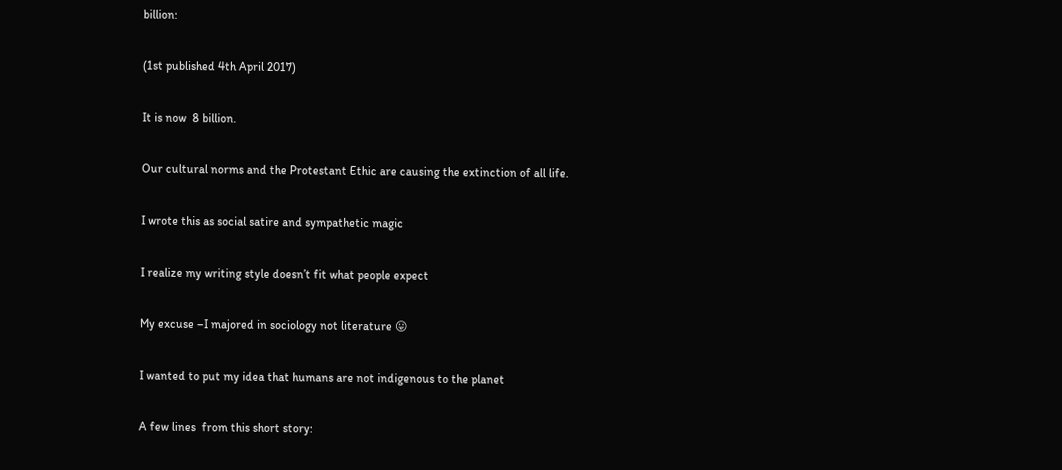billion:

(1st published 4th April 2017)

It is now  8 billion.

Our cultural norms and the Protestant Ethic are causing the extinction of all life.

I wrote this as social satire and sympathetic magic

I realize my writing style doesn’t fit what people expect

My excuse –I majored in sociology not literature 😛

I wanted to put my idea that humans are not indigenous to the planet

A few lines  from this short story: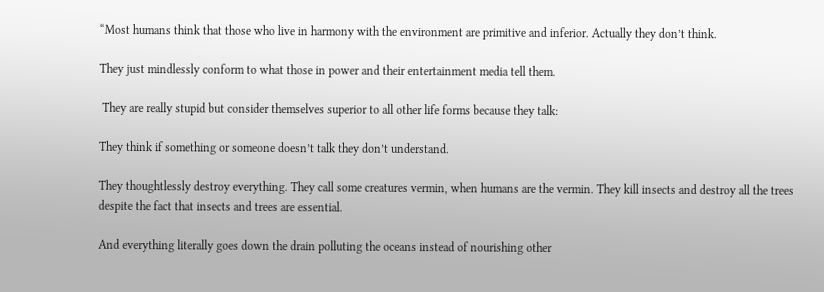“Most humans think that those who live in harmony with the environment are primitive and inferior. Actually they don’t think.

They just mindlessly conform to what those in power and their entertainment media tell them.

 They are really stupid but consider themselves superior to all other life forms because they talk:

They think if something or someone doesn’t talk they don’t understand.

They thoughtlessly destroy everything. They call some creatures vermin, when humans are the vermin. They kill insects and destroy all the trees despite the fact that insects and trees are essential.

And everything literally goes down the drain polluting the oceans instead of nourishing other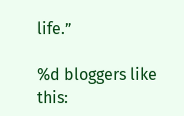life.”

%d bloggers like this: